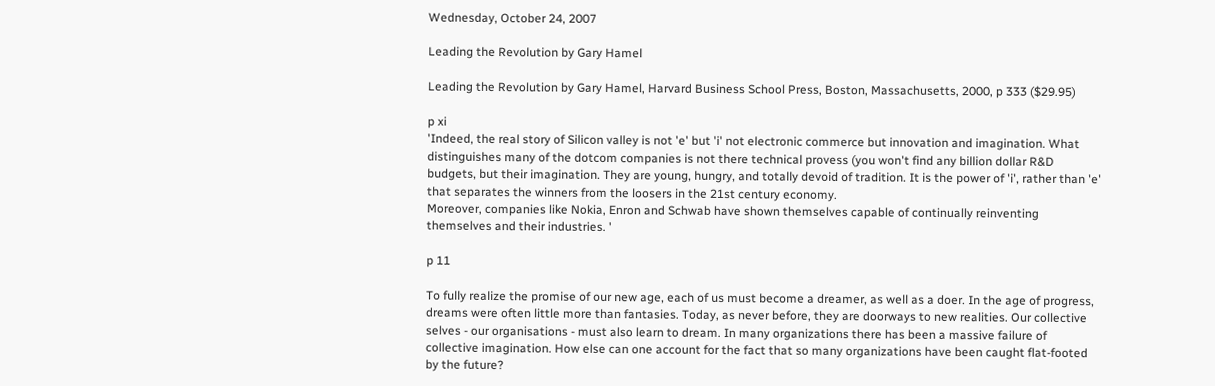Wednesday, October 24, 2007

Leading the Revolution by Gary Hamel

Leading the Revolution by Gary Hamel, Harvard Business School Press, Boston, Massachusetts, 2000, p 333 ($29.95)

p xi
'Indeed, the real story of Silicon valley is not 'e' but 'i' not electronic commerce but innovation and imagination. What distinguishes many of the dotcom companies is not there technical provess (you won't find any billion dollar R&D budgets, but their imagination. They are young, hungry, and totally devoid of tradition. It is the power of 'i', rather than 'e' that separates the winners from the loosers in the 21st century economy.
Moreover, companies like Nokia, Enron and Schwab have shown themselves capable of continually reinventing themselves and their industries. '

p 11

To fully realize the promise of our new age, each of us must become a dreamer, as well as a doer. In the age of progress, dreams were often little more than fantasies. Today, as never before, they are doorways to new realities. Our collective selves - our organisations - must also learn to dream. In many organizations there has been a massive failure of collective imagination. How else can one account for the fact that so many organizations have been caught flat-footed by the future?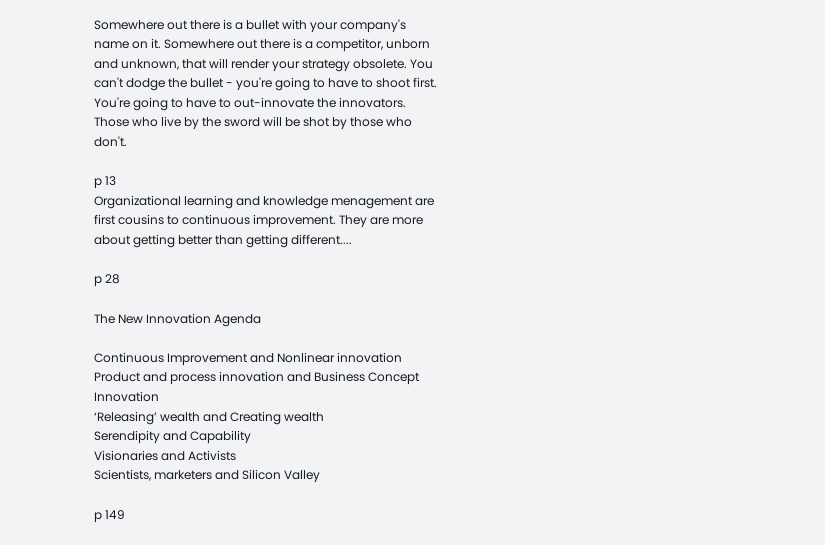Somewhere out there is a bullet with your company's name on it. Somewhere out there is a competitor, unborn and unknown, that will render your strategy obsolete. You can't dodge the bullet - you're going to have to shoot first. You're going to have to out-innovate the innovators. Those who live by the sword will be shot by those who don't.

p 13
Organizational learning and knowledge menagement are first cousins to continuous improvement. They are more about getting better than getting different....

p 28

The New Innovation Agenda

Continuous Improvement and Nonlinear innovation
Product and process innovation and Business Concept Innovation
‘Releasing’ wealth and Creating wealth
Serendipity and Capability
Visionaries and Activists
Scientists, marketers and Silicon Valley

p 149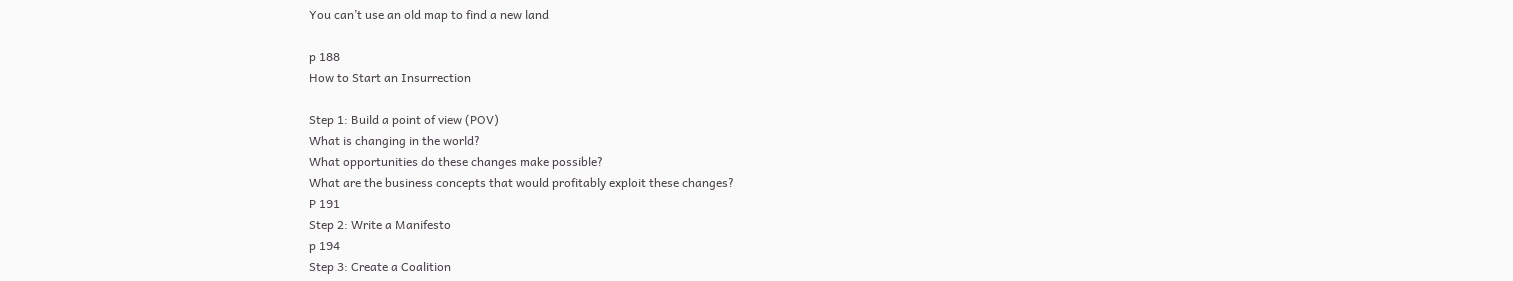You can’t use an old map to find a new land

p 188
How to Start an Insurrection

Step 1: Build a point of view (POV)
What is changing in the world?
What opportunities do these changes make possible?
What are the business concepts that would profitably exploit these changes?
P 191
Step 2: Write a Manifesto
p 194
Step 3: Create a Coalition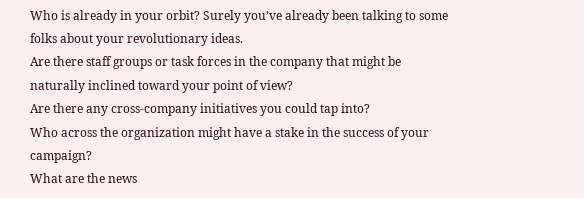Who is already in your orbit? Surely you’ve already been talking to some folks about your revolutionary ideas.
Are there staff groups or task forces in the company that might be naturally inclined toward your point of view?
Are there any cross-company initiatives you could tap into?
Who across the organization might have a stake in the success of your campaign?
What are the news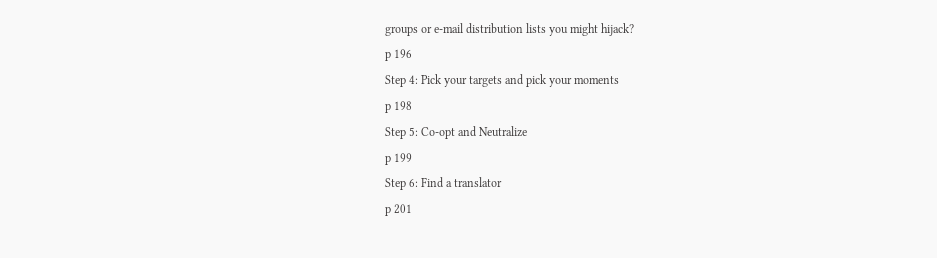groups or e-mail distribution lists you might hijack?
p 196
Step 4: Pick your targets and pick your moments
p 198
Step 5: Co-opt and Neutralize
p 199
Step 6: Find a translator
p 201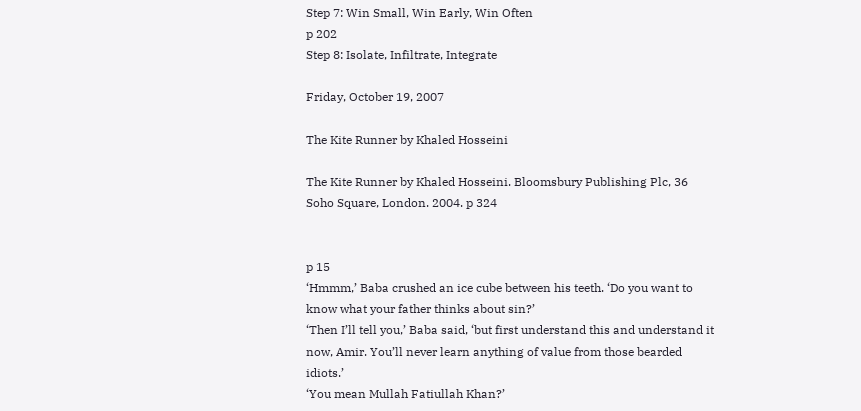Step 7: Win Small, Win Early, Win Often
p 202
Step 8: Isolate, Infiltrate, Integrate

Friday, October 19, 2007

The Kite Runner by Khaled Hosseini

The Kite Runner by Khaled Hosseini. Bloomsbury Publishing Plc, 36 Soho Square, London. 2004. p 324


p 15
‘Hmmm,’ Baba crushed an ice cube between his teeth. ‘Do you want to know what your father thinks about sin?’
‘Then I’ll tell you,’ Baba said, ‘but first understand this and understand it now, Amir. You’ll never learn anything of value from those bearded idiots.’
‘You mean Mullah Fatiullah Khan?’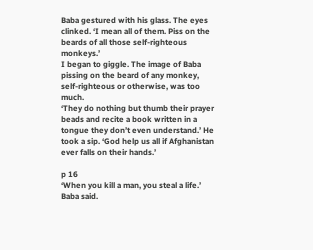Baba gestured with his glass. The eyes clinked. ‘I mean all of them. Piss on the beards of all those self-righteous monkeys.’
I began to giggle. The image of Baba pissing on the beard of any monkey, self-righteous or otherwise, was too much.
‘They do nothing but thumb their prayer beads and recite a book written in a tongue they don’t even understand.’ He took a sip. ‘God help us all if Afghanistan ever falls on their hands.’

p 16
‘When you kill a man, you steal a life.’ Baba said.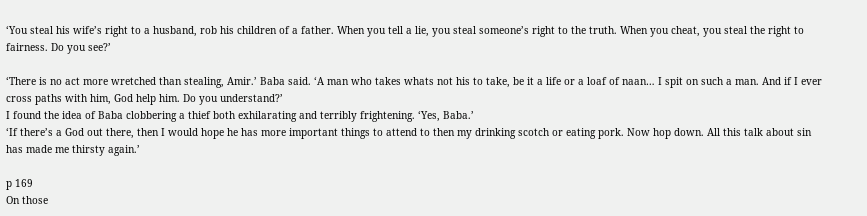‘You steal his wife’s right to a husband, rob his children of a father. When you tell a lie, you steal someone’s right to the truth. When you cheat, you steal the right to fairness. Do you see?’

‘There is no act more wretched than stealing, Amir.’ Baba said. ‘A man who takes whats not his to take, be it a life or a loaf of naan… I spit on such a man. And if I ever cross paths with him, God help him. Do you understand?’
I found the idea of Baba clobbering a thief both exhilarating and terribly frightening. ‘Yes, Baba.’
‘If there’s a God out there, then I would hope he has more important things to attend to then my drinking scotch or eating pork. Now hop down. All this talk about sin has made me thirsty again.’

p 169
On those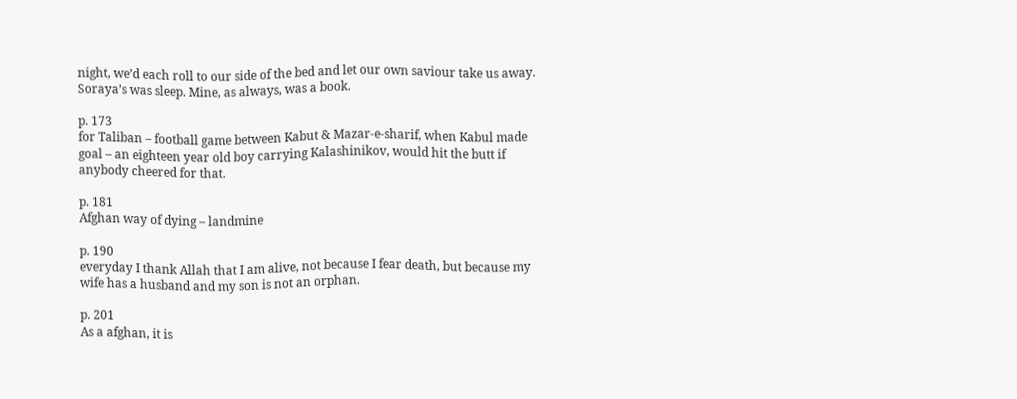night, we’d each roll to our side of the bed and let our own saviour take us away. Soraya’s was sleep. Mine, as always, was a book.

p. 173
for Taliban – football game between Kabut & Mazar-e-sharif, when Kabul made goal – an eighteen year old boy carrying Kalashinikov, would hit the butt if anybody cheered for that.

p. 181
Afghan way of dying – landmine

p. 190
everyday I thank Allah that I am alive, not because I fear death, but because my wife has a husband and my son is not an orphan.

p. 201
As a afghan, it is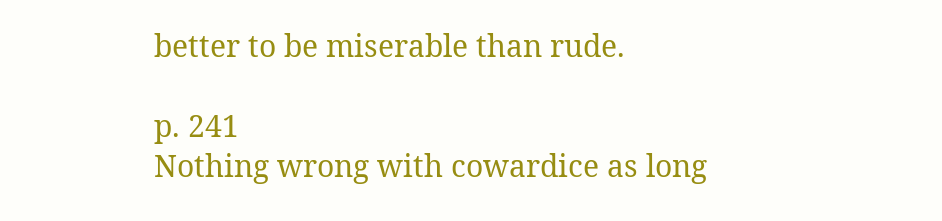better to be miserable than rude.

p. 241
Nothing wrong with cowardice as long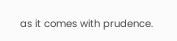as it comes with prudence.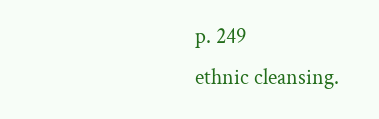p. 249
ethnic cleansing.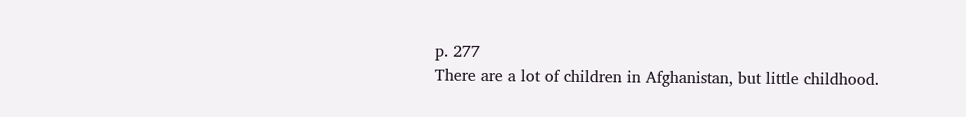p. 277
There are a lot of children in Afghanistan, but little childhood.